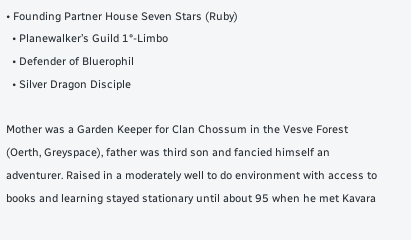• Founding Partner House Seven Stars (Ruby)
  • Planewalker’s Guild 1°-Limbo
  • Defender of Bluerophil
  • Silver Dragon Disciple

Mother was a Garden Keeper for Clan Chossum in the Vesve Forest (Oerth, Greyspace), father was third son and fancied himself an adventurer. Raised in a moderately well to do environment with access to books and learning stayed stationary until about 95 when he met Kavara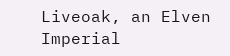Liveoak, an Elven Imperial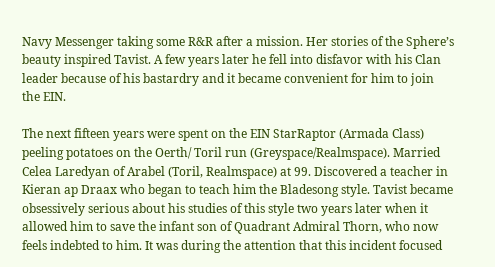Navy Messenger taking some R&R after a mission. Her stories of the Sphere’s beauty inspired Tavist. A few years later he fell into disfavor with his Clan leader because of his bastardry and it became convenient for him to join the EIN.

The next fifteen years were spent on the EIN StarRaptor (Armada Class) peeling potatoes on the Oerth/ Toril run (Greyspace/Realmspace). Married Celea Laredyan of Arabel (Toril, Realmspace) at 99. Discovered a teacher in Kieran ap Draax who began to teach him the Bladesong style. Tavist became obsessively serious about his studies of this style two years later when it allowed him to save the infant son of Quadrant Admiral Thorn, who now feels indebted to him. It was during the attention that this incident focused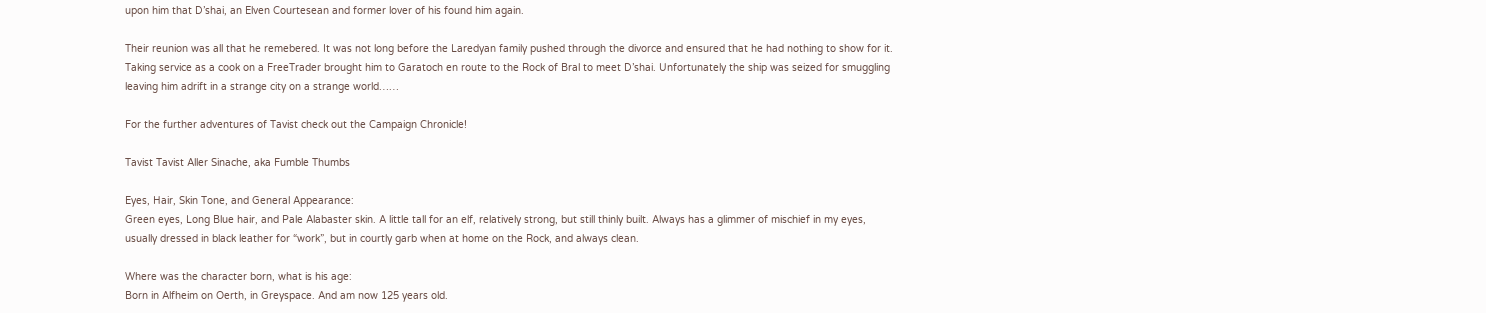upon him that D’shai, an Elven Courtesean and former lover of his found him again.

Their reunion was all that he remebered. It was not long before the Laredyan family pushed through the divorce and ensured that he had nothing to show for it. Taking service as a cook on a FreeTrader brought him to Garatoch en route to the Rock of Bral to meet D’shai. Unfortunately the ship was seized for smuggling leaving him adrift in a strange city on a strange world……

For the further adventures of Tavist check out the Campaign Chronicle!

Tavist Tavist Aller Sinache, aka Fumble Thumbs

Eyes, Hair, Skin Tone, and General Appearance:
Green eyes, Long Blue hair, and Pale Alabaster skin. A little tall for an elf, relatively strong, but still thinly built. Always has a glimmer of mischief in my eyes, usually dressed in black leather for “work”, but in courtly garb when at home on the Rock, and always clean.

Where was the character born, what is his age:
Born in Alfheim on Oerth, in Greyspace. And am now 125 years old.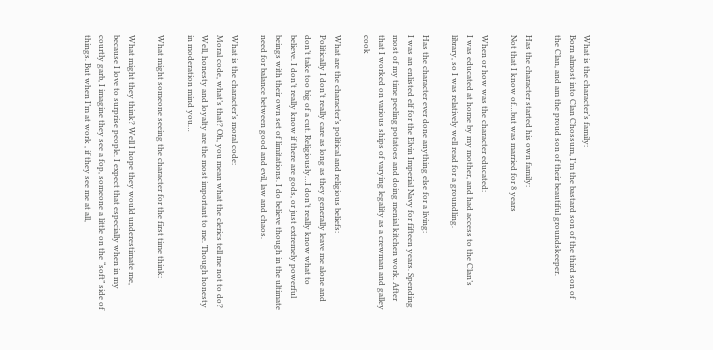What is the character’s family:
Born almost into Clan Chossum, I’m the bastard son of the third son of the Clan, and am the proud son of their beautiful groundskeeper.

Has the character started his own family:
Not that I know of…but was married for 8 years

When or how was the character educated:
I was educated at home by my mother, and had access to the Clan’s library, so I was relatively well read for a groundling.

Has the character ever done anything else for a living:
I was an enlisted elf for the Elvin Imperial Navy for fifteen years. Spending most of my time peeling potatoes and doing menial kitchen work. After that I worked on various ships of varying legality as a crewman and galley cook

What are the character’s political and religious beliefs:
Politically I don’t really care as long as they generally leave me alone and don’t take too big of a cut. Religiously…I don’t really know what to believe. I don’t really know if there are gods, or just extremely powerful beings with their own set of limitations. I do believe though in the ultimate need for balance between good and evil, law and chaos.

What is the character’s moral code:
Moral code, what’s that? Oh, you mean what the clerics tell me not to do? Well, honesty and loyalty are the most important to me. Though honesty in moderation mind you…

What might someone seeing the character for the first time think:

What might they think? Well I hope they would underestimate me, because I love to surprise people. I expect that especially when in my courtly garb, I imagine they see a fop, someone a little on the “soft” side of things. But when I’m at work , if they see me at all,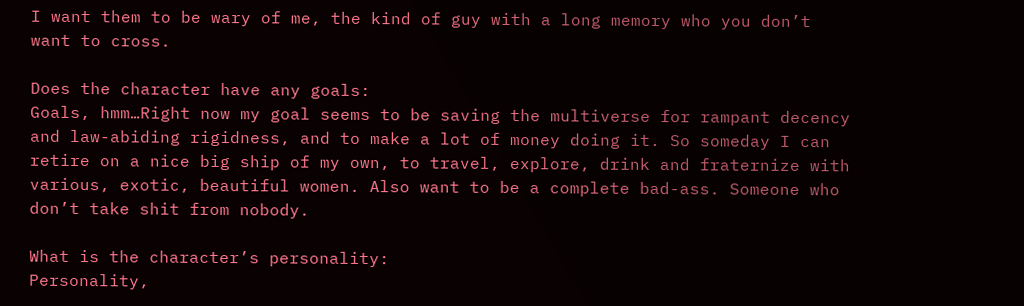I want them to be wary of me, the kind of guy with a long memory who you don’t want to cross.

Does the character have any goals:
Goals, hmm…Right now my goal seems to be saving the multiverse for rampant decency and law-abiding rigidness, and to make a lot of money doing it. So someday I can retire on a nice big ship of my own, to travel, explore, drink and fraternize with various, exotic, beautiful women. Also want to be a complete bad-ass. Someone who don’t take shit from nobody.

What is the character’s personality:
Personality,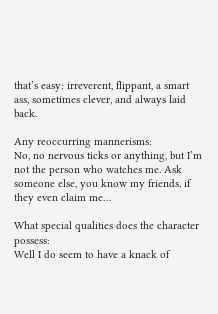that’s easy: irreverent, flippant, a smart ass, sometimes clever, and always laid back.

Any reoccurring mannerisms:
No, no nervous ticks or anything, but I’m not the person who watches me. Ask someone else, you know my friends, if they even claim me…

What special qualities does the character possess:
Well I do seem to have a knack of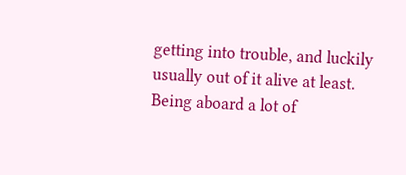getting into trouble, and luckily usually out of it alive at least. Being aboard a lot of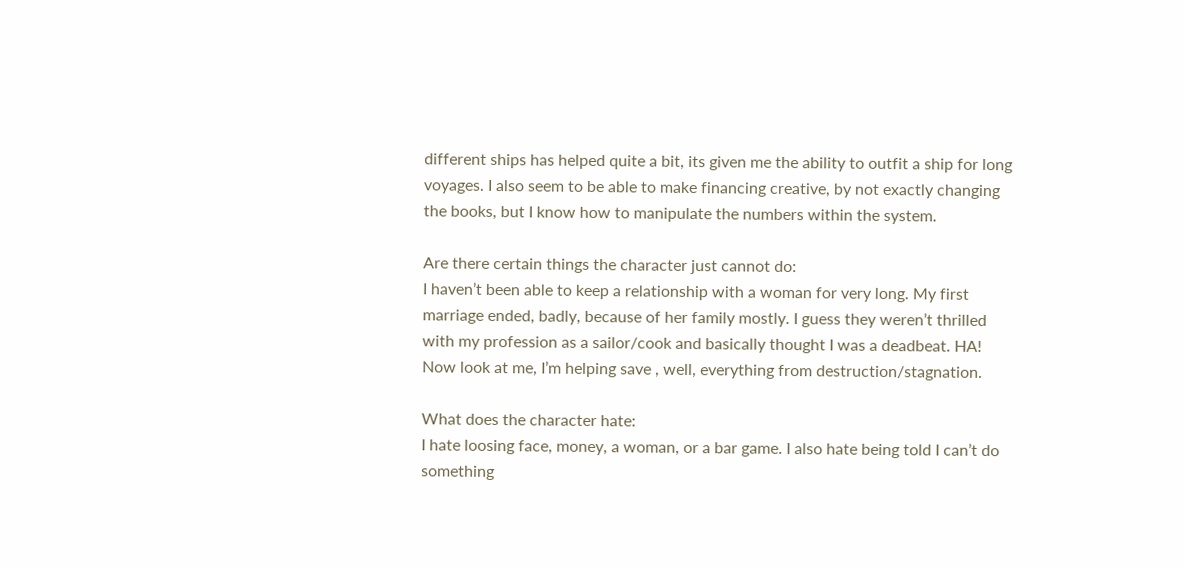different ships has helped quite a bit, its given me the ability to outfit a ship for long voyages. I also seem to be able to make financing creative, by not exactly changing the books, but I know how to manipulate the numbers within the system.

Are there certain things the character just cannot do:
I haven’t been able to keep a relationship with a woman for very long. My first marriage ended, badly, because of her family mostly. I guess they weren’t thrilled with my profession as a sailor/cook and basically thought I was a deadbeat. HA! Now look at me, I’m helping save , well, everything from destruction/stagnation.

What does the character hate:
I hate loosing face, money, a woman, or a bar game. I also hate being told I can’t do something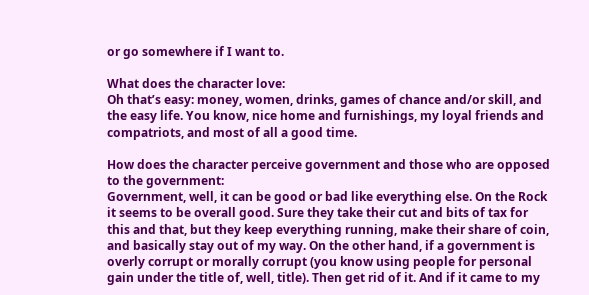or go somewhere if I want to.

What does the character love:
Oh that’s easy: money, women, drinks, games of chance and/or skill, and the easy life. You know, nice home and furnishings, my loyal friends and compatriots, and most of all a good time.

How does the character perceive government and those who are opposed to the government:
Government, well, it can be good or bad like everything else. On the Rock it seems to be overall good. Sure they take their cut and bits of tax for this and that, but they keep everything running, make their share of coin, and basically stay out of my way. On the other hand, if a government is overly corrupt or morally corrupt (you know using people for personal gain under the title of, well, title). Then get rid of it. And if it came to my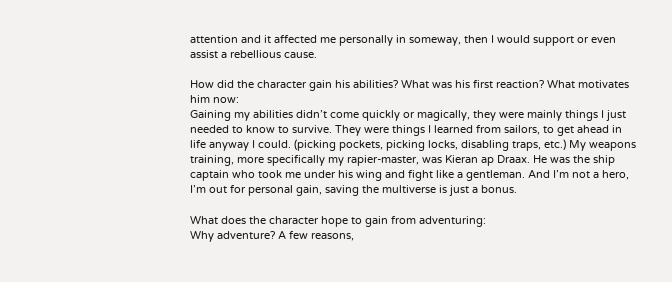attention and it affected me personally in someway, then I would support or even assist a rebellious cause.

How did the character gain his abilities? What was his first reaction? What motivates him now:
Gaining my abilities didn’t come quickly or magically, they were mainly things I just needed to know to survive. They were things I learned from sailors, to get ahead in life anyway I could. (picking pockets, picking locks, disabling traps, etc.) My weapons training, more specifically my rapier-master, was Kieran ap Draax. He was the ship captain who took me under his wing and fight like a gentleman. And I’m not a hero, I’m out for personal gain, saving the multiverse is just a bonus.

What does the character hope to gain from adventuring:
Why adventure? A few reasons,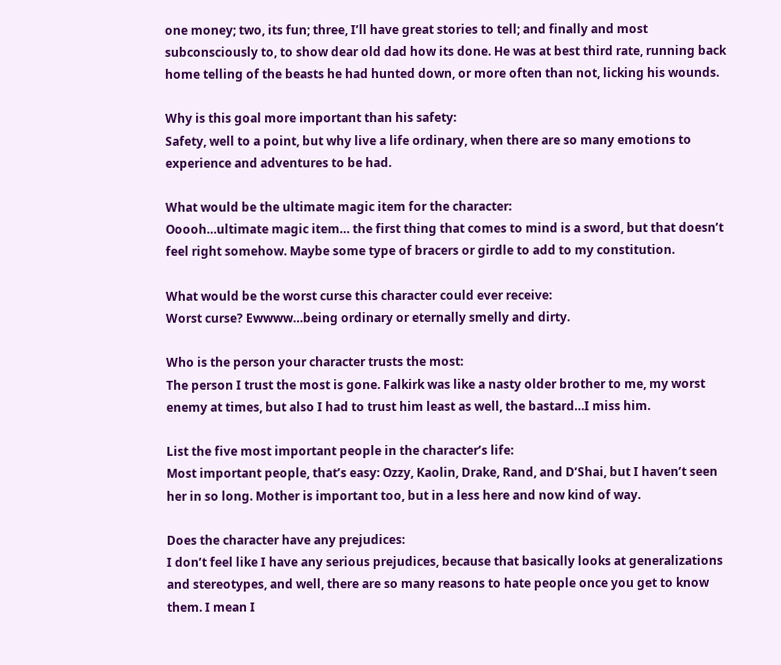one money; two, its fun; three, I’ll have great stories to tell; and finally and most subconsciously to, to show dear old dad how its done. He was at best third rate, running back home telling of the beasts he had hunted down, or more often than not, licking his wounds.

Why is this goal more important than his safety:
Safety, well to a point, but why live a life ordinary, when there are so many emotions to experience and adventures to be had.

What would be the ultimate magic item for the character:
Ooooh…ultimate magic item… the first thing that comes to mind is a sword, but that doesn’t feel right somehow. Maybe some type of bracers or girdle to add to my constitution.

What would be the worst curse this character could ever receive:
Worst curse? Ewwww…being ordinary or eternally smelly and dirty.

Who is the person your character trusts the most:
The person I trust the most is gone. Falkirk was like a nasty older brother to me, my worst enemy at times, but also I had to trust him least as well, the bastard…I miss him.

List the five most important people in the character’s life:
Most important people, that’s easy: Ozzy, Kaolin, Drake, Rand, and D’Shai, but I haven’t seen her in so long. Mother is important too, but in a less here and now kind of way.

Does the character have any prejudices:
I don’t feel like I have any serious prejudices, because that basically looks at generalizations and stereotypes, and well, there are so many reasons to hate people once you get to know them. I mean I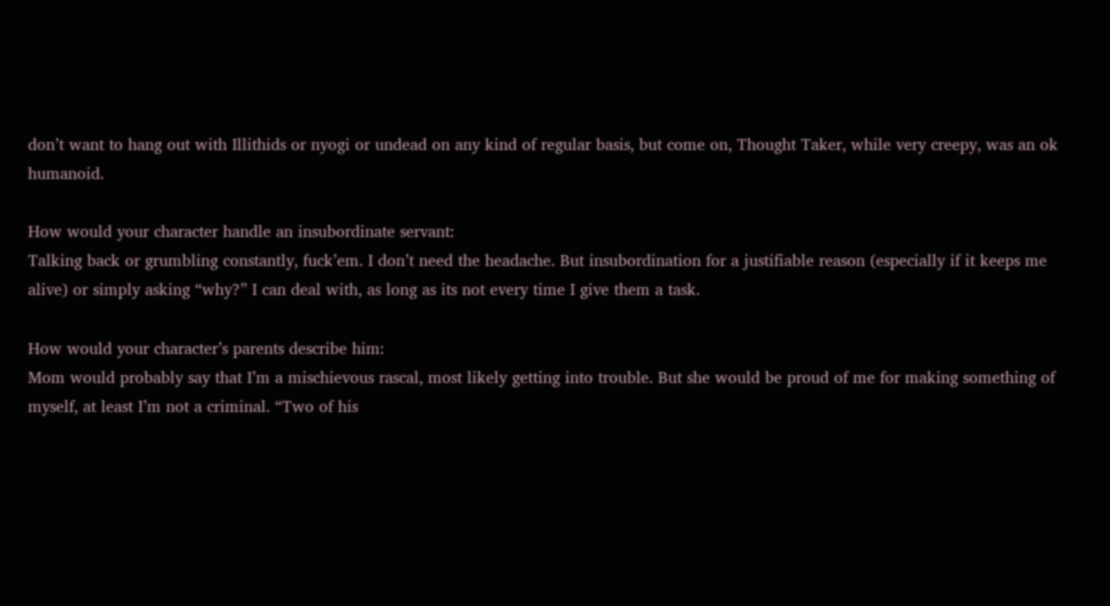don’t want to hang out with Illithids or nyogi or undead on any kind of regular basis, but come on, Thought Taker, while very creepy, was an ok humanoid.

How would your character handle an insubordinate servant:
Talking back or grumbling constantly, fuck’em. I don’t need the headache. But insubordination for a justifiable reason (especially if it keeps me alive) or simply asking “why?” I can deal with, as long as its not every time I give them a task.

How would your character’s parents describe him:
Mom would probably say that I’m a mischievous rascal, most likely getting into trouble. But she would be proud of me for making something of myself, at least I’m not a criminal. “Two of his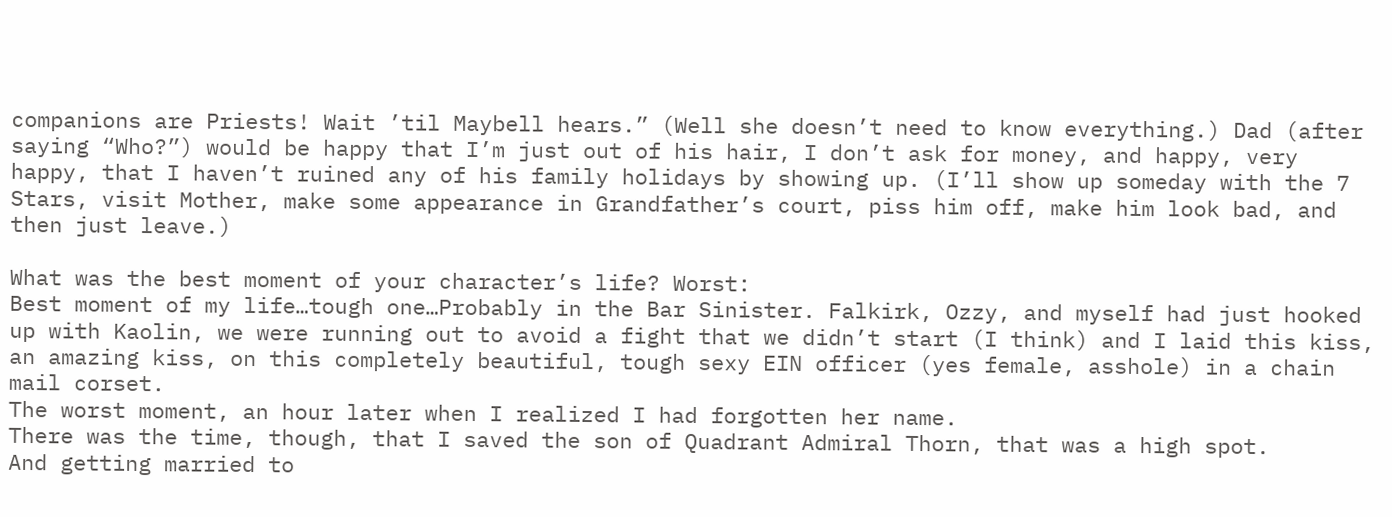companions are Priests! Wait ’til Maybell hears.” (Well she doesn’t need to know everything.) Dad (after saying “Who?”) would be happy that I’m just out of his hair, I don’t ask for money, and happy, very happy, that I haven’t ruined any of his family holidays by showing up. (I’ll show up someday with the 7 Stars, visit Mother, make some appearance in Grandfather’s court, piss him off, make him look bad, and then just leave.)

What was the best moment of your character’s life? Worst:
Best moment of my life…tough one…Probably in the Bar Sinister. Falkirk, Ozzy, and myself had just hooked up with Kaolin, we were running out to avoid a fight that we didn’t start (I think) and I laid this kiss, an amazing kiss, on this completely beautiful, tough sexy EIN officer (yes female, asshole) in a chain mail corset.
The worst moment, an hour later when I realized I had forgotten her name.
There was the time, though, that I saved the son of Quadrant Admiral Thorn, that was a high spot.
And getting married to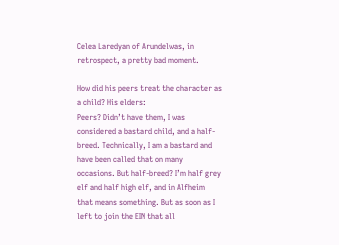Celea Laredyan of Arundelwas, in retrospect, a pretty bad moment.

How did his peers treat the character as a child? His elders:
Peers? Didn’t have them, I was considered a bastard child, and a half-breed. Technically, I am a bastard and have been called that on many occasions. But half-breed? I’m half grey elf and half high elf, and in Alfheim that means something. But as soon as I left to join the EIN that all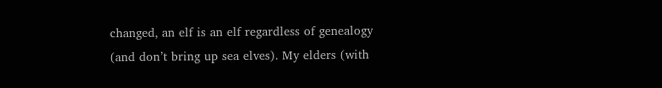changed, an elf is an elf regardless of genealogy (and don’t bring up sea elves). My elders (with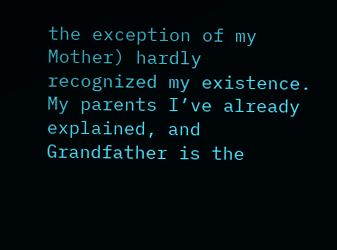the exception of my Mother) hardly recognized my existence. My parents I’ve already explained, and Grandfather is the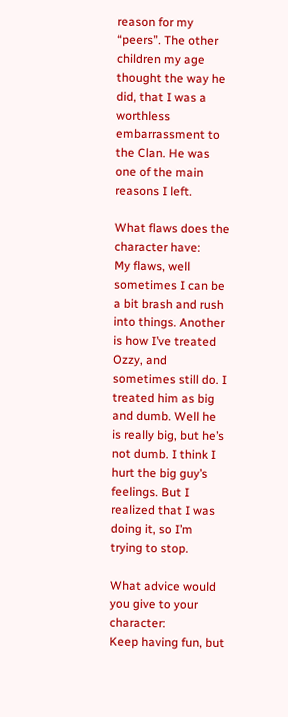reason for my “peers”. The other children my age thought the way he did, that I was a worthless embarrassment to the Clan. He was one of the main reasons I left.

What flaws does the character have:
My flaws, well sometimes I can be a bit brash and rush into things. Another is how I’ve treated Ozzy, and sometimes still do. I treated him as big and dumb. Well he is really big, but he’s not dumb. I think I hurt the big guy’s feelings. But I realized that I was doing it, so I’m trying to stop.

What advice would you give to your character:
Keep having fun, but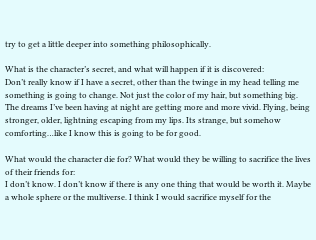try to get a little deeper into something philosophically.

What is the character’s secret, and what will happen if it is discovered:
Don’t really know if I have a secret, other than the twinge in my head telling me something is going to change. Not just the color of my hair, but something big. The dreams I’ve been having at night are getting more and more vivid. Flying, being stronger, older, lightning escaping from my lips. Its strange, but somehow comforting…like I know this is going to be for good.

What would the character die for? What would they be willing to sacrifice the lives of their friends for:
I don’t know. I don’t know if there is any one thing that would be worth it. Maybe a whole sphere or the multiverse. I think I would sacrifice myself for the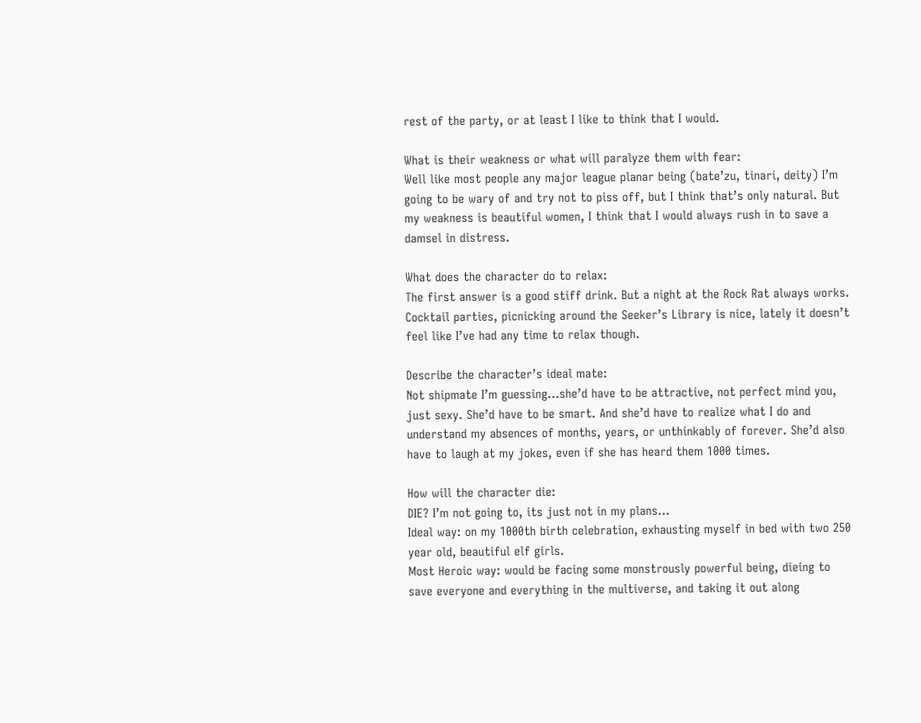rest of the party, or at least I like to think that I would.

What is their weakness or what will paralyze them with fear:
Well like most people any major league planar being (bate’zu, tinari, deity) I’m going to be wary of and try not to piss off, but I think that’s only natural. But my weakness is beautiful women, I think that I would always rush in to save a damsel in distress.

What does the character do to relax:
The first answer is a good stiff drink. But a night at the Rock Rat always works. Cocktail parties, picnicking around the Seeker’s Library is nice, lately it doesn’t feel like I’ve had any time to relax though.

Describe the character’s ideal mate:
Not shipmate I’m guessing…she’d have to be attractive, not perfect mind you, just sexy. She’d have to be smart. And she’d have to realize what I do and understand my absences of months, years, or unthinkably of forever. She’d also have to laugh at my jokes, even if she has heard them 1000 times.

How will the character die:
DIE? I’m not going to, its just not in my plans…
Ideal way: on my 1000th birth celebration, exhausting myself in bed with two 250 year old, beautiful elf girls.
Most Heroic way: would be facing some monstrously powerful being, dieing to save everyone and everything in the multiverse, and taking it out along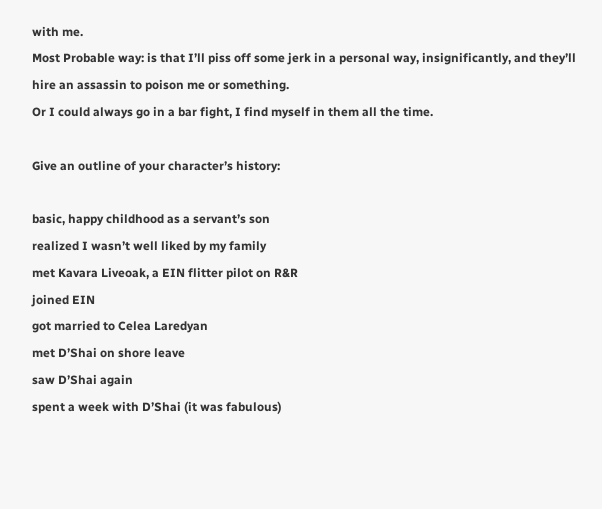with me.
Most Probable way: is that I’ll piss off some jerk in a personal way, insignificantly, and they’ll hire an assassin to poison me or something.
Or I could always go in a bar fight, I find myself in them all the time.

Give an outline of your character’s history:

basic, happy childhood as a servant’s son
realized I wasn’t well liked by my family
met Kavara Liveoak, a EIN flitter pilot on R&R
joined EIN
got married to Celea Laredyan
met D’Shai on shore leave
saw D’Shai again
spent a week with D’Shai (it was fabulous)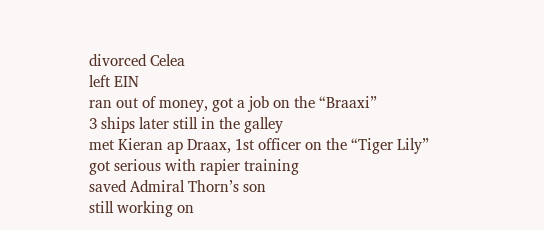divorced Celea
left EIN
ran out of money, got a job on the “Braaxi”
3 ships later still in the galley
met Kieran ap Draax, 1st officer on the “Tiger Lily”
got serious with rapier training
saved Admiral Thorn’s son
still working on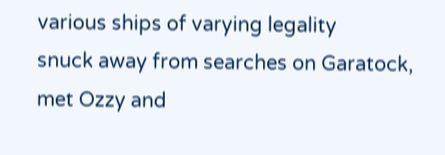various ships of varying legality
snuck away from searches on Garatock, met Ozzy and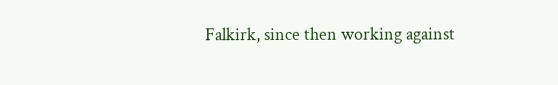Falkirk, since then working against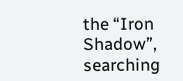the “Iron Shadow”,
searching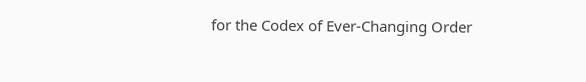for the Codex of Ever-Changing Order